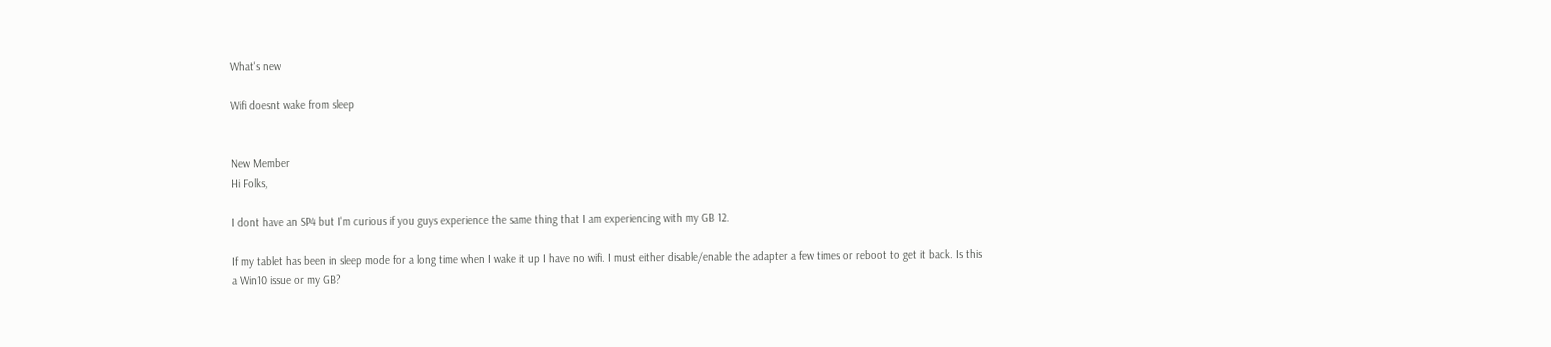What's new

Wifi doesnt wake from sleep


New Member
Hi Folks,

I dont have an SP4 but I'm curious if you guys experience the same thing that I am experiencing with my GB 12.

If my tablet has been in sleep mode for a long time when I wake it up I have no wifi. I must either disable/enable the adapter a few times or reboot to get it back. Is this a Win10 issue or my GB?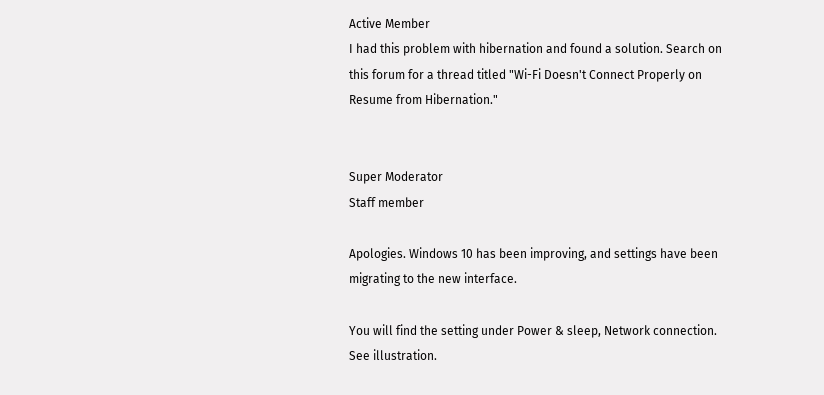Active Member
I had this problem with hibernation and found a solution. Search on this forum for a thread titled "Wi-Fi Doesn't Connect Properly on Resume from Hibernation."


Super Moderator
Staff member

Apologies. Windows 10 has been improving, and settings have been migrating to the new interface.

You will find the setting under Power & sleep, Network connection. See illustration.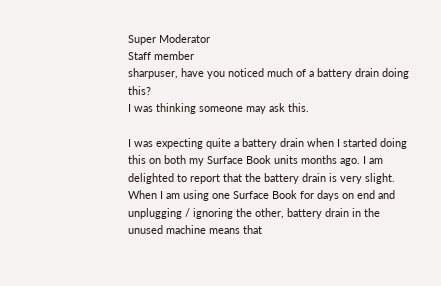Super Moderator
Staff member
sharpuser, have you noticed much of a battery drain doing this?
I was thinking someone may ask this.

I was expecting quite a battery drain when I started doing this on both my Surface Book units months ago. I am delighted to report that the battery drain is very slight. When I am using one Surface Book for days on end and unplugging / ignoring the other, battery drain in the unused machine means that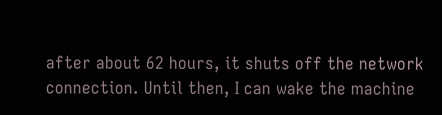after about 62 hours, it shuts off the network connection. Until then, I can wake the machine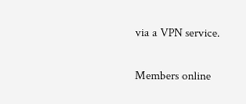via a VPN service.

Members online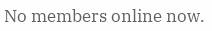No members online now.